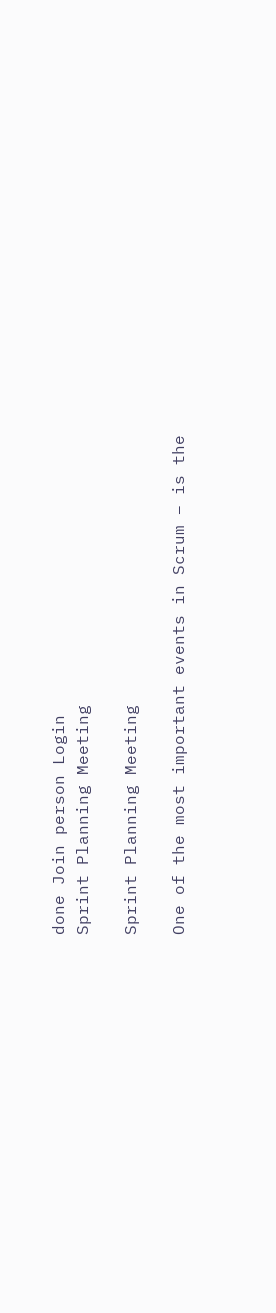done Join person Login
Sprint Planning Meeting

Sprint Planning Meeting

One of the most important events in Scrum – is the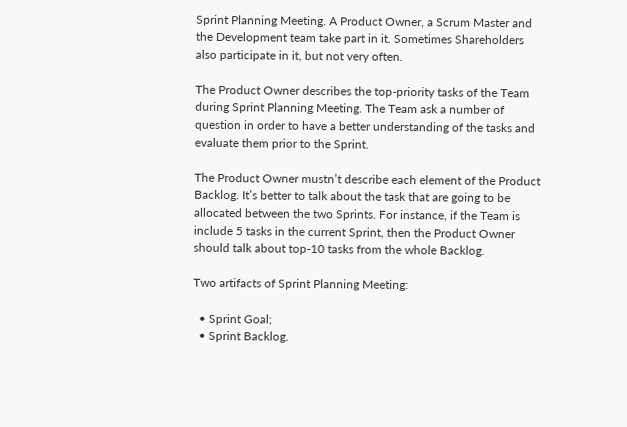Sprint Planning Meeting. A Product Owner, a Scrum Master and the Development team take part in it. Sometimes Shareholders also participate in it, but not very often.

The Product Owner describes the top-priority tasks of the Team during Sprint Planning Meeting. The Team ask a number of question in order to have a better understanding of the tasks and evaluate them prior to the Sprint.

The Product Owner mustn’t describe each element of the Product Backlog. It’s better to talk about the task that are going to be allocated between the two Sprints. For instance, if the Team is include 5 tasks in the current Sprint, then the Product Owner should talk about top-10 tasks from the whole Backlog.

Two artifacts of Sprint Planning Meeting:

  • Sprint Goal;
  • Sprint Backlog.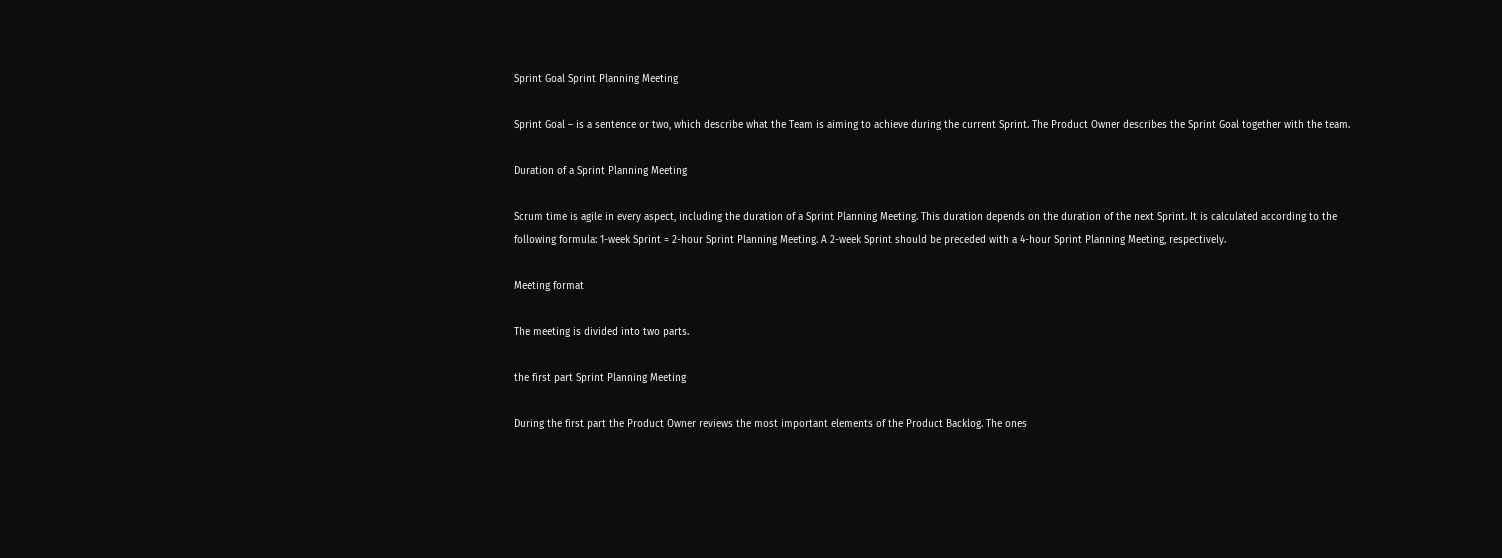Sprint Goal Sprint Planning Meeting

Sprint Goal – is a sentence or two, which describe what the Team is aiming to achieve during the current Sprint. The Product Owner describes the Sprint Goal together with the team.

Duration of a Sprint Planning Meeting

Scrum time is agile in every aspect, including the duration of a Sprint Planning Meeting. This duration depends on the duration of the next Sprint. It is calculated according to the following formula: 1-week Sprint = 2-hour Sprint Planning Meeting. A 2-week Sprint should be preceded with a 4-hour Sprint Planning Meeting, respectively.

Meeting format

The meeting is divided into two parts.

the first part Sprint Planning Meeting

During the first part the Product Owner reviews the most important elements of the Product Backlog. The ones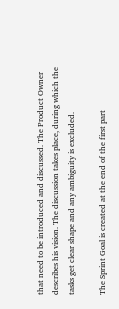that need to be introduced and discussed. The Product Owner describes his vision. The discussion takes place, during which the tasks get clear shape and any ambiguity is excluded.

The Sprint Goal is created at the end of the first part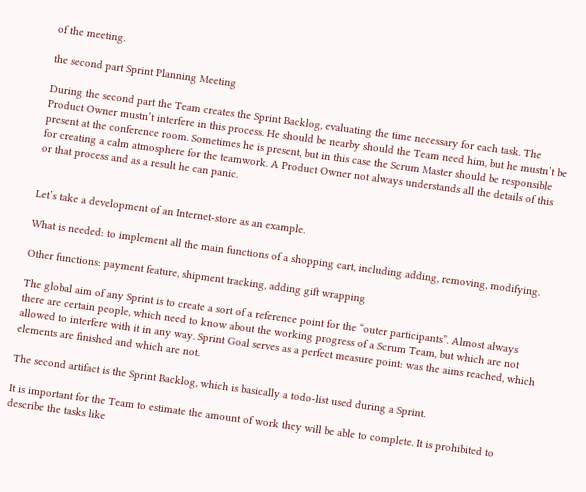of the meeting.

the second part Sprint Planning Meeting

During the second part the Team creates the Sprint Backlog, evaluating the time necessary for each task. The Product Owner mustn’t interfere in this process. He should be nearby should the Team need him, but he mustn’t be present at the conference room. Sometimes he is present, but in this case the Scrum Master should be responsible for creating a calm atmosphere for the teamwork. A Product Owner not always understands all the details of this or that process and as a result he can panic.


Let’s take a development of an Internet-store as an example.

What is needed: to implement all the main functions of a shopping cart, including adding, removing, modifying.

Other functions: payment feature, shipment tracking, adding gift wrapping

The global aim of any Sprint is to create a sort of a reference point for the “outer participants”. Almost always there are certain people, which need to know about the working progress of a Scrum Team, but which are not allowed to interfere with it in any way. Sprint Goal serves as a perfect measure point: was the aims reached, which elements are finished and which are not.

The second artifact is the Sprint Backlog, which is basically a todo-list used during a Sprint.

It is important for the Team to estimate the amount of work they will be able to complete. It is prohibited to describe the tasks like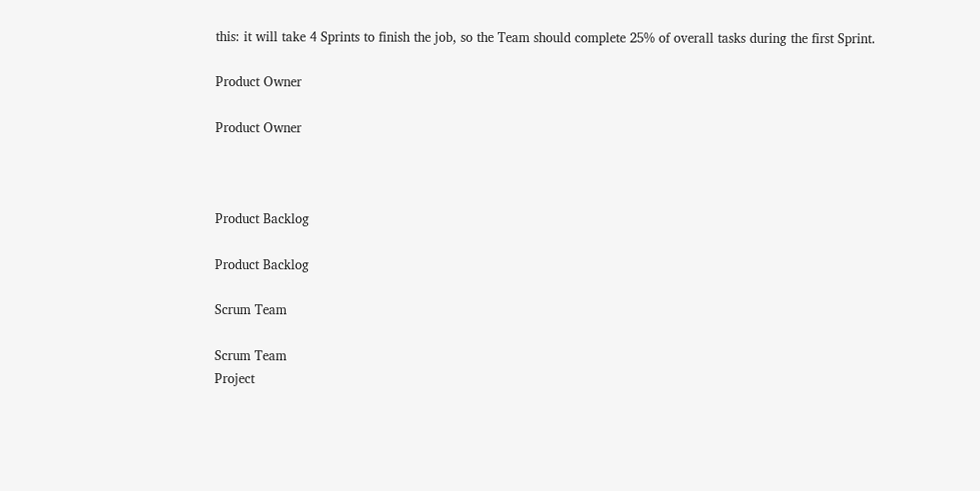this: it will take 4 Sprints to finish the job, so the Team should complete 25% of overall tasks during the first Sprint.

Product Owner

Product Owner



Product Backlog

Product Backlog

Scrum Team

Scrum Team
Project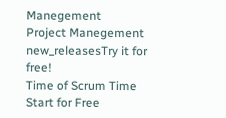Manegement
Project Manegement
new_releasesTry it for free!
Time of Scrum Time
Start for Free